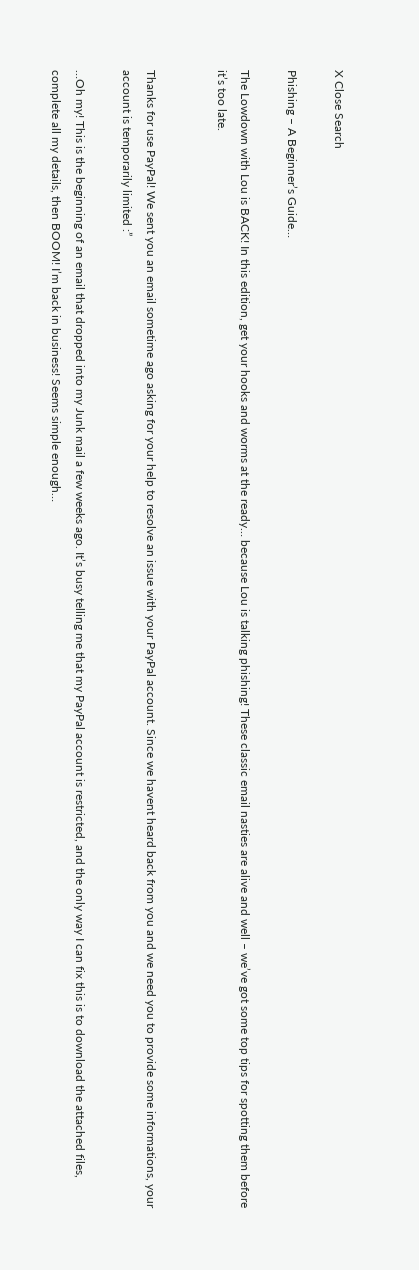X Close Search

Phishing – A Beginner’s Guide…

The Lowdown with Lou is BACK! In this edition, get your hooks and worms at the ready… because Lou is talking phishing! These classic email nasties are alive and well – we’ve got some top tips for spotting them before it’s too late.


Thanks for use PayPal! We sent you an email sometime ago asking for your help to resolve an issue with your PayPal account. Since we havent heard back from you and we need you to provide some informations, your account is temporarily limited :”

…Oh my! This is the beginning of an email that dropped into my Junk mail a few weeks ago. It’s busy telling me that my PayPal account is restricted, and the only way I can fix this is to download the attached files, complete all my details, then BOOM! I’m back in business! Seems simple enough…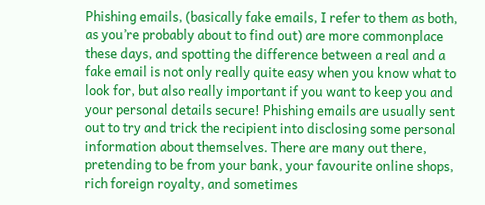Phishing emails, (basically fake emails, I refer to them as both, as you’re probably about to find out) are more commonplace these days, and spotting the difference between a real and a fake email is not only really quite easy when you know what to look for, but also really important if you want to keep you and your personal details secure! Phishing emails are usually sent out to try and trick the recipient into disclosing some personal information about themselves. There are many out there, pretending to be from your bank, your favourite online shops, rich foreign royalty, and sometimes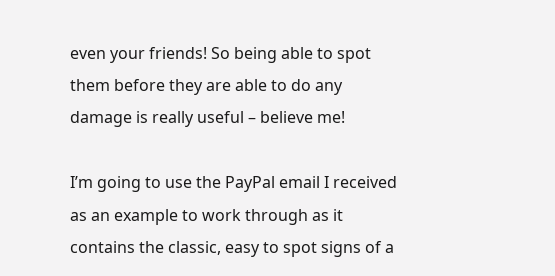even your friends! So being able to spot them before they are able to do any damage is really useful – believe me!

I’m going to use the PayPal email I received as an example to work through as it contains the classic, easy to spot signs of a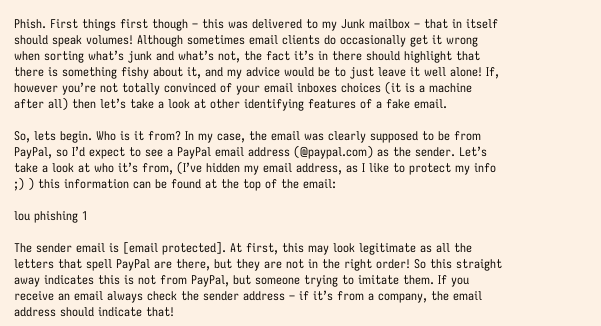Phish. First things first though – this was delivered to my Junk mailbox – that in itself should speak volumes! Although sometimes email clients do occasionally get it wrong when sorting what’s junk and what’s not, the fact it’s in there should highlight that there is something fishy about it, and my advice would be to just leave it well alone! If, however you’re not totally convinced of your email inboxes choices (it is a machine after all) then let’s take a look at other identifying features of a fake email.

So, lets begin. Who is it from? In my case, the email was clearly supposed to be from PayPal, so I’d expect to see a PayPal email address (@paypal.com) as the sender. Let’s take a look at who it’s from, (I’ve hidden my email address, as I like to protect my info ;) ) this information can be found at the top of the email:

lou phishing 1

The sender email is [email protected]. At first, this may look legitimate as all the letters that spell PayPal are there, but they are not in the right order! So this straight away indicates this is not from PayPal, but someone trying to imitate them. If you receive an email always check the sender address – if it’s from a company, the email address should indicate that!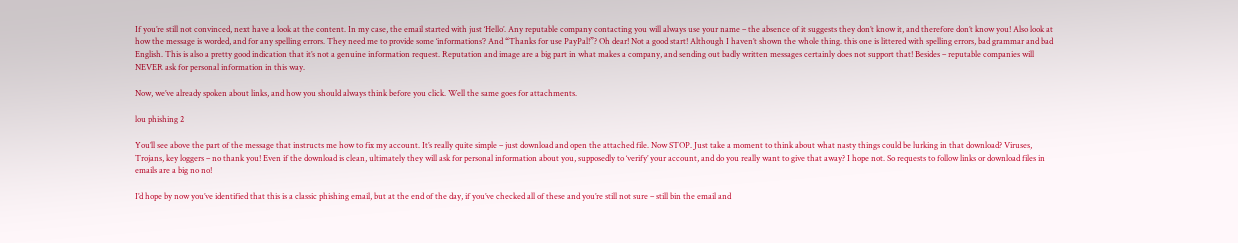If you’re still not convinced, next have a look at the content. In my case, the email started with just ‘Hello’. Any reputable company contacting you will always use your name – the absence of it suggests they don’t know it, and therefore don’t know you! Also look at how the message is worded, and for any spelling errors. They need me to provide some ‘informations’? And “Thanks for use PayPal!”? Oh dear! Not a good start! Although I haven’t shown the whole thing. this one is littered with spelling errors, bad grammar and bad English. This is also a pretty good indication that it’s not a genuine information request. Reputation and image are a big part in what makes a company, and sending out badly written messages certainly does not support that! Besides – reputable companies will NEVER ask for personal information in this way.

Now, we’ve already spoken about links, and how you should always think before you click. Well the same goes for attachments.

lou phishing 2

You’ll see above the part of the message that instructs me how to fix my account. It’s really quite simple – just download and open the attached file. Now STOP. Just take a moment to think about what nasty things could be lurking in that download? Viruses, Trojans, key loggers – no thank you! Even if the download is clean, ultimately they will ask for personal information about you, supposedly to ‘verify’ your account, and do you really want to give that away? I hope not. So requests to follow links or download files in emails are a big no no!

I’d hope by now you’ve identified that this is a classic phishing email, but at the end of the day, if you’ve checked all of these and you’re still not sure – still bin the email and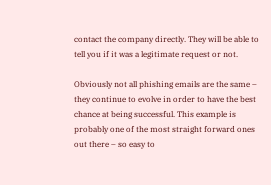contact the company directly. They will be able to tell you if it was a legitimate request or not.

Obviously not all phishing emails are the same – they continue to evolve in order to have the best chance at being successful. This example is probably one of the most straight forward ones out there – so easy to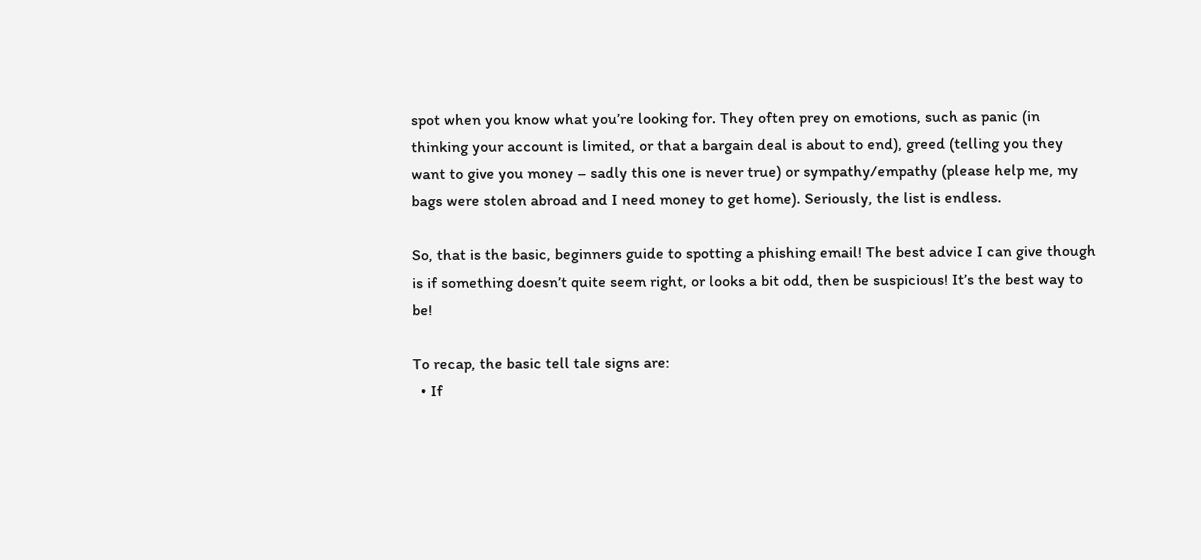spot when you know what you’re looking for. They often prey on emotions, such as panic (in thinking your account is limited, or that a bargain deal is about to end), greed (telling you they want to give you money – sadly this one is never true) or sympathy/empathy (please help me, my bags were stolen abroad and I need money to get home). Seriously, the list is endless.

So, that is the basic, beginners guide to spotting a phishing email! The best advice I can give though is if something doesn’t quite seem right, or looks a bit odd, then be suspicious! It’s the best way to be!

To recap, the basic tell tale signs are:
  • If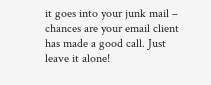it goes into your junk mail – chances are your email client has made a good call. Just leave it alone!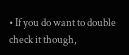• If you do want to double check it though,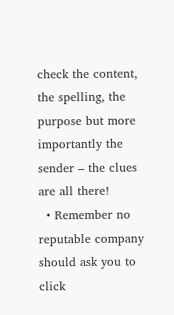check the content, the spelling, the purpose but more importantly the sender – the clues are all there!
  • Remember no reputable company should ask you to click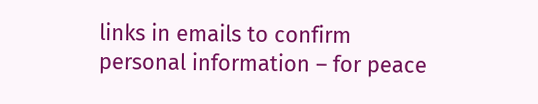links in emails to confirm personal information – for peace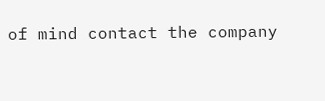of mind contact the company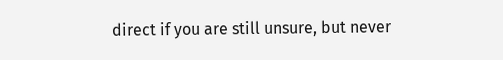direct if you are still unsure, but never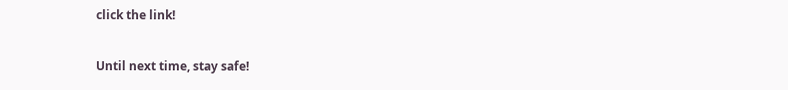click the link!

Until next time, stay safe!